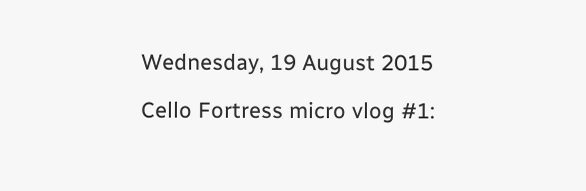Wednesday, 19 August 2015

Cello Fortress micro vlog #1: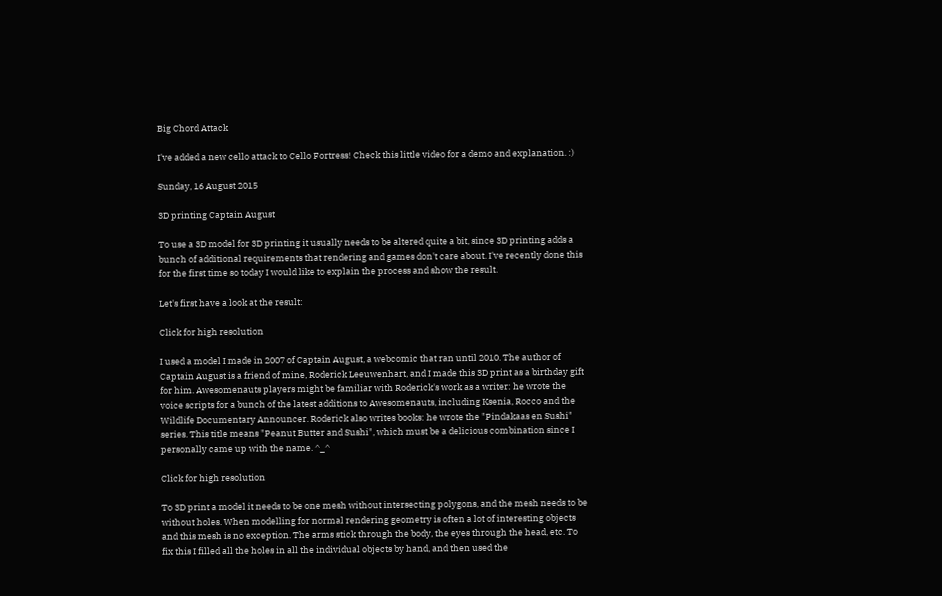Big Chord Attack

I've added a new cello attack to Cello Fortress! Check this little video for a demo and explanation. :)

Sunday, 16 August 2015

3D printing Captain August

To use a 3D model for 3D printing it usually needs to be altered quite a bit, since 3D printing adds a bunch of additional requirements that rendering and games don't care about. I've recently done this for the first time so today I would like to explain the process and show the result.

Let's first have a look at the result:

Click for high resolution

I used a model I made in 2007 of Captain August, a webcomic that ran until 2010. The author of Captain August is a friend of mine, Roderick Leeuwenhart, and I made this 3D print as a birthday gift for him. Awesomenauts players might be familiar with Roderick's work as a writer: he wrote the voice scripts for a bunch of the latest additions to Awesomenauts, including Ksenia, Rocco and the Wildlife Documentary Announcer. Roderick also writes books: he wrote the "Pindakaas en Sushi" series. This title means "Peanut Butter and Sushi", which must be a delicious combination since I personally came up with the name. ^_^

Click for high resolution

To 3D print a model it needs to be one mesh without intersecting polygons, and the mesh needs to be without holes. When modelling for normal rendering geometry is often a lot of interesting objects and this mesh is no exception. The arms stick through the body, the eyes through the head, etc. To fix this I filled all the holes in all the individual objects by hand, and then used the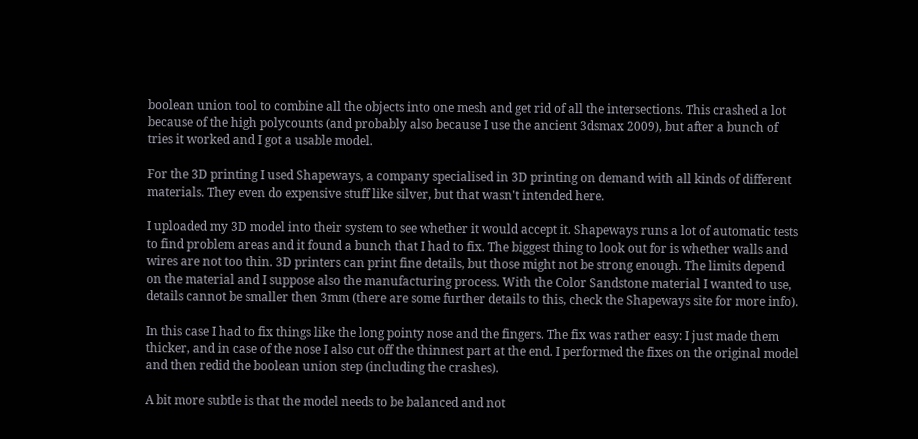boolean union tool to combine all the objects into one mesh and get rid of all the intersections. This crashed a lot because of the high polycounts (and probably also because I use the ancient 3dsmax 2009), but after a bunch of tries it worked and I got a usable model.

For the 3D printing I used Shapeways, a company specialised in 3D printing on demand with all kinds of different materials. They even do expensive stuff like silver, but that wasn't intended here.

I uploaded my 3D model into their system to see whether it would accept it. Shapeways runs a lot of automatic tests to find problem areas and it found a bunch that I had to fix. The biggest thing to look out for is whether walls and wires are not too thin. 3D printers can print fine details, but those might not be strong enough. The limits depend on the material and I suppose also the manufacturing process. With the Color Sandstone material I wanted to use, details cannot be smaller then 3mm (there are some further details to this, check the Shapeways site for more info).

In this case I had to fix things like the long pointy nose and the fingers. The fix was rather easy: I just made them thicker, and in case of the nose I also cut off the thinnest part at the end. I performed the fixes on the original model and then redid the boolean union step (including the crashes).

A bit more subtle is that the model needs to be balanced and not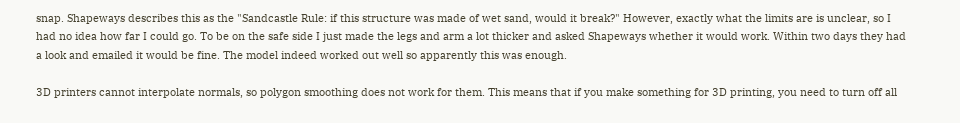snap. Shapeways describes this as the "Sandcastle Rule: if this structure was made of wet sand, would it break?" However, exactly what the limits are is unclear, so I had no idea how far I could go. To be on the safe side I just made the legs and arm a lot thicker and asked Shapeways whether it would work. Within two days they had a look and emailed it would be fine. The model indeed worked out well so apparently this was enough.

3D printers cannot interpolate normals, so polygon smoothing does not work for them. This means that if you make something for 3D printing, you need to turn off all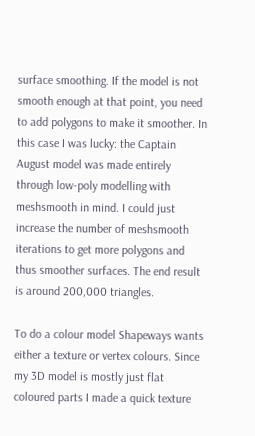surface smoothing. If the model is not smooth enough at that point, you need to add polygons to make it smoother. In this case I was lucky: the Captain August model was made entirely through low-poly modelling with meshsmooth in mind. I could just increase the number of meshsmooth iterations to get more polygons and thus smoother surfaces. The end result is around 200,000 triangles.

To do a colour model Shapeways wants either a texture or vertex colours. Since my 3D model is mostly just flat coloured parts I made a quick texture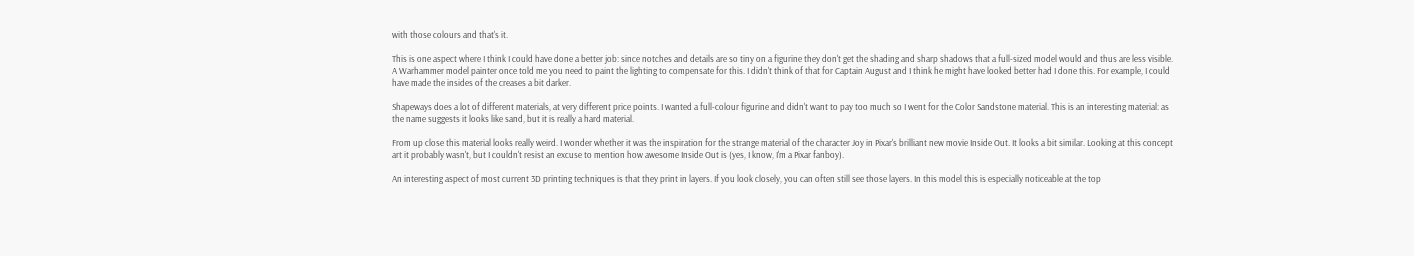with those colours and that's it.

This is one aspect where I think I could have done a better job: since notches and details are so tiny on a figurine they don't get the shading and sharp shadows that a full-sized model would and thus are less visible. A Warhammer model painter once told me you need to paint the lighting to compensate for this. I didn't think of that for Captain August and I think he might have looked better had I done this. For example, I could have made the insides of the creases a bit darker.

Shapeways does a lot of different materials, at very different price points. I wanted a full-colour figurine and didn't want to pay too much so I went for the Color Sandstone material. This is an interesting material: as the name suggests it looks like sand, but it is really a hard material.

From up close this material looks really weird. I wonder whether it was the inspiration for the strange material of the character Joy in Pixar's brilliant new movie Inside Out. It looks a bit similar. Looking at this concept art it probably wasn't, but I couldn't resist an excuse to mention how awesome Inside Out is (yes, I know, I'm a Pixar fanboy).

An interesting aspect of most current 3D printing techniques is that they print in layers. If you look closely, you can often still see those layers. In this model this is especially noticeable at the top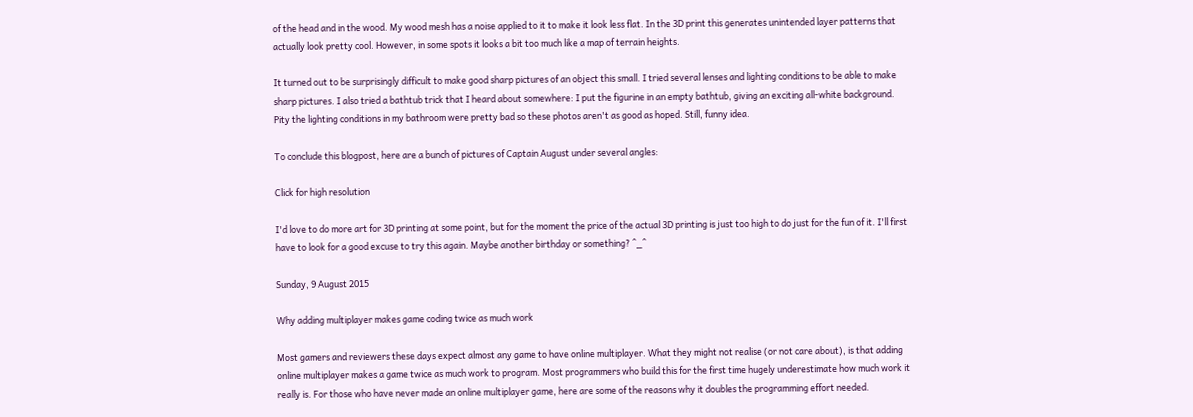of the head and in the wood. My wood mesh has a noise applied to it to make it look less flat. In the 3D print this generates unintended layer patterns that actually look pretty cool. However, in some spots it looks a bit too much like a map of terrain heights.

It turned out to be surprisingly difficult to make good sharp pictures of an object this small. I tried several lenses and lighting conditions to be able to make sharp pictures. I also tried a bathtub trick that I heard about somewhere: I put the figurine in an empty bathtub, giving an exciting all-white background. Pity the lighting conditions in my bathroom were pretty bad so these photos aren't as good as hoped. Still, funny idea.

To conclude this blogpost, here are a bunch of pictures of Captain August under several angles:

Click for high resolution

I'd love to do more art for 3D printing at some point, but for the moment the price of the actual 3D printing is just too high to do just for the fun of it. I'll first have to look for a good excuse to try this again. Maybe another birthday or something? ^_^

Sunday, 9 August 2015

Why adding multiplayer makes game coding twice as much work

Most gamers and reviewers these days expect almost any game to have online multiplayer. What they might not realise (or not care about), is that adding online multiplayer makes a game twice as much work to program. Most programmers who build this for the first time hugely underestimate how much work it really is. For those who have never made an online multiplayer game, here are some of the reasons why it doubles the programming effort needed.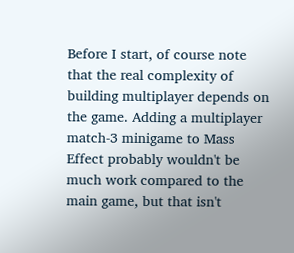Before I start, of course note that the real complexity of building multiplayer depends on the game. Adding a multiplayer match-3 minigame to Mass Effect probably wouldn't be much work compared to the main game, but that isn't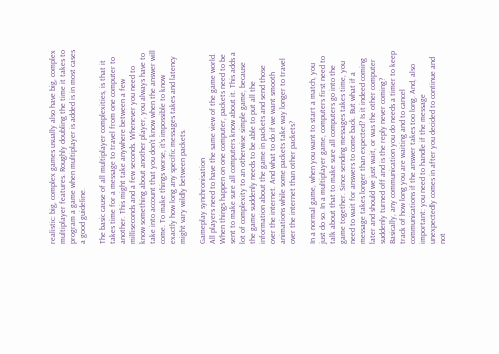realistic: big, complex games usually also have big, complex multiplayer features. Roughly doubling the time it takes to program a game when multiplayer is added is in most cases a good guideline.

The basic cause of all multiplayer complexities, is that it takes time for a message to travel from one computer to another. This might take anywhere between a few milliseconds and a few seconds. Whenever you need to know something about another player, you always have to take into account that you don't know when the answer will come. To make things worse, it's impossible to know exactly how long any specific messages takes and latency might vary wildly between packets.

Gameplay synchronisation
All players need to have the same view of the game world. When things happen on one computer, packets need to be sent to make sure all computers know about it. This adds a lot of complexity to an otherwise simple game, because the game suddenly needs to be able to put all the information about the game in packets and send those over the internet. And what to do if we want smooth animations while some packets take way longer to travel over the internet than other packets?

In a normal game, when you want to start a match, you just do so. In a multiplayer game, computers first need to talk about that to make sure all computers go into the game together. Since sending messages takes time, you need to wait for answers to come back. But what if a message takes longer than expected? Is it indeed coming later and should we just wait, or was the other computer suddenly turned off and is the reply never coming? Basically, any communication you do needs a timer to keep track of how long you are waiting and to cancel communications if the answer takes too long. And, also important: you need to handle if the message unexpectedly comes in after you decided to continue and not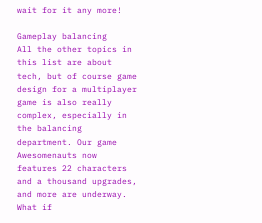wait for it any more!

Gameplay balancing
All the other topics in this list are about tech, but of course game design for a multiplayer game is also really complex, especially in the balancing department. Our game Awesomenauts now features 22 characters and a thousand upgrades, and more are underway. What if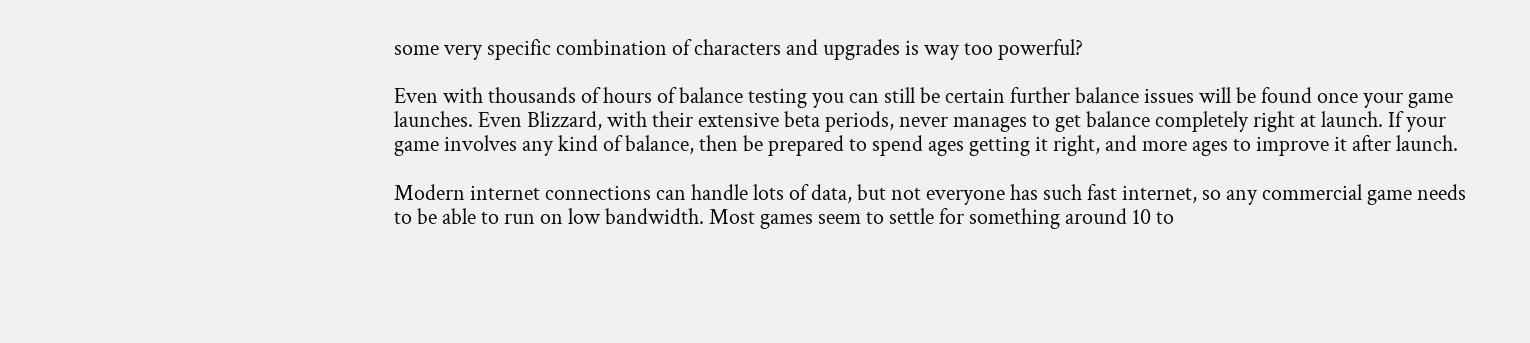some very specific combination of characters and upgrades is way too powerful?

Even with thousands of hours of balance testing you can still be certain further balance issues will be found once your game launches. Even Blizzard, with their extensive beta periods, never manages to get balance completely right at launch. If your game involves any kind of balance, then be prepared to spend ages getting it right, and more ages to improve it after launch.

Modern internet connections can handle lots of data, but not everyone has such fast internet, so any commercial game needs to be able to run on low bandwidth. Most games seem to settle for something around 10 to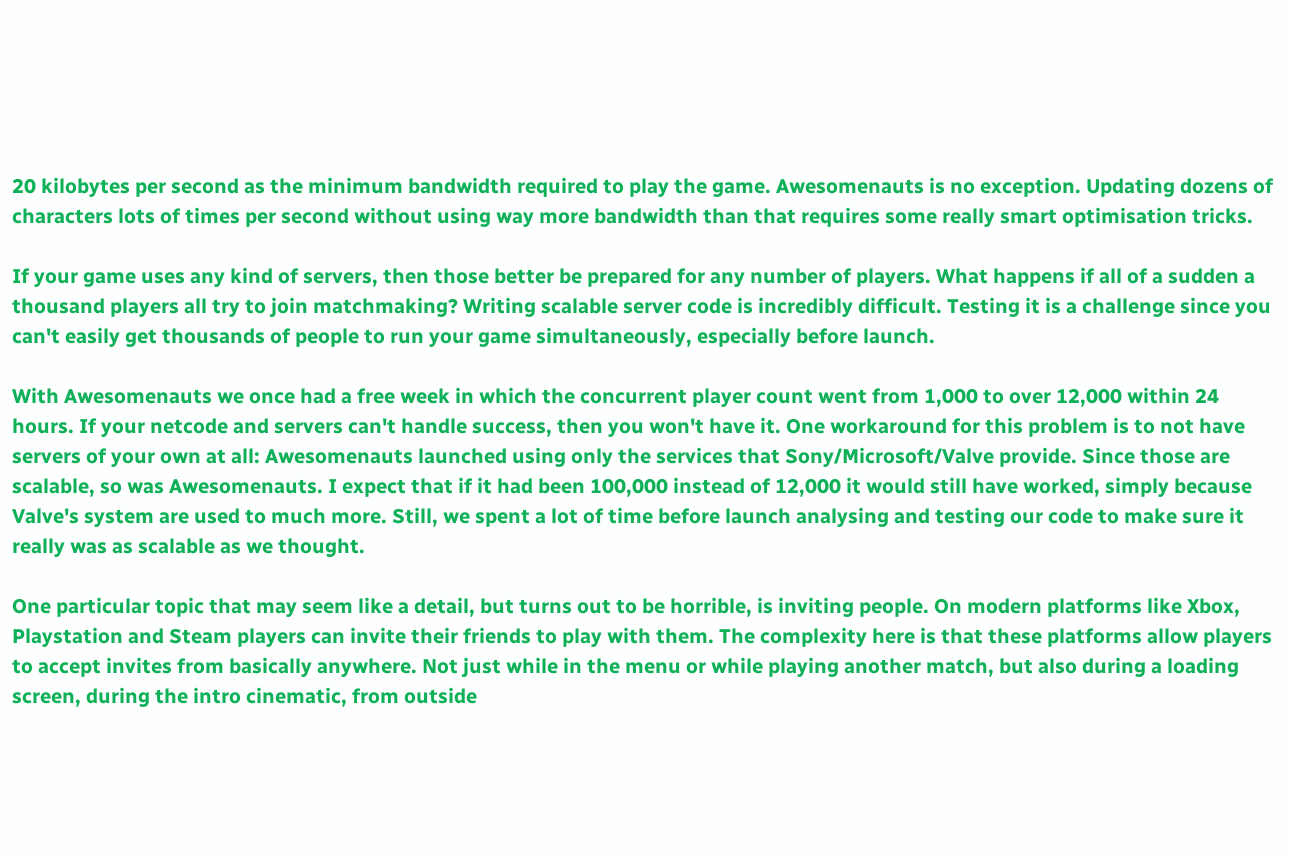20 kilobytes per second as the minimum bandwidth required to play the game. Awesomenauts is no exception. Updating dozens of characters lots of times per second without using way more bandwidth than that requires some really smart optimisation tricks.

If your game uses any kind of servers, then those better be prepared for any number of players. What happens if all of a sudden a thousand players all try to join matchmaking? Writing scalable server code is incredibly difficult. Testing it is a challenge since you can't easily get thousands of people to run your game simultaneously, especially before launch.

With Awesomenauts we once had a free week in which the concurrent player count went from 1,000 to over 12,000 within 24 hours. If your netcode and servers can't handle success, then you won't have it. One workaround for this problem is to not have servers of your own at all: Awesomenauts launched using only the services that Sony/Microsoft/Valve provide. Since those are scalable, so was Awesomenauts. I expect that if it had been 100,000 instead of 12,000 it would still have worked, simply because Valve's system are used to much more. Still, we spent a lot of time before launch analysing and testing our code to make sure it really was as scalable as we thought.

One particular topic that may seem like a detail, but turns out to be horrible, is inviting people. On modern platforms like Xbox, Playstation and Steam players can invite their friends to play with them. The complexity here is that these platforms allow players to accept invites from basically anywhere. Not just while in the menu or while playing another match, but also during a loading screen, during the intro cinematic, from outside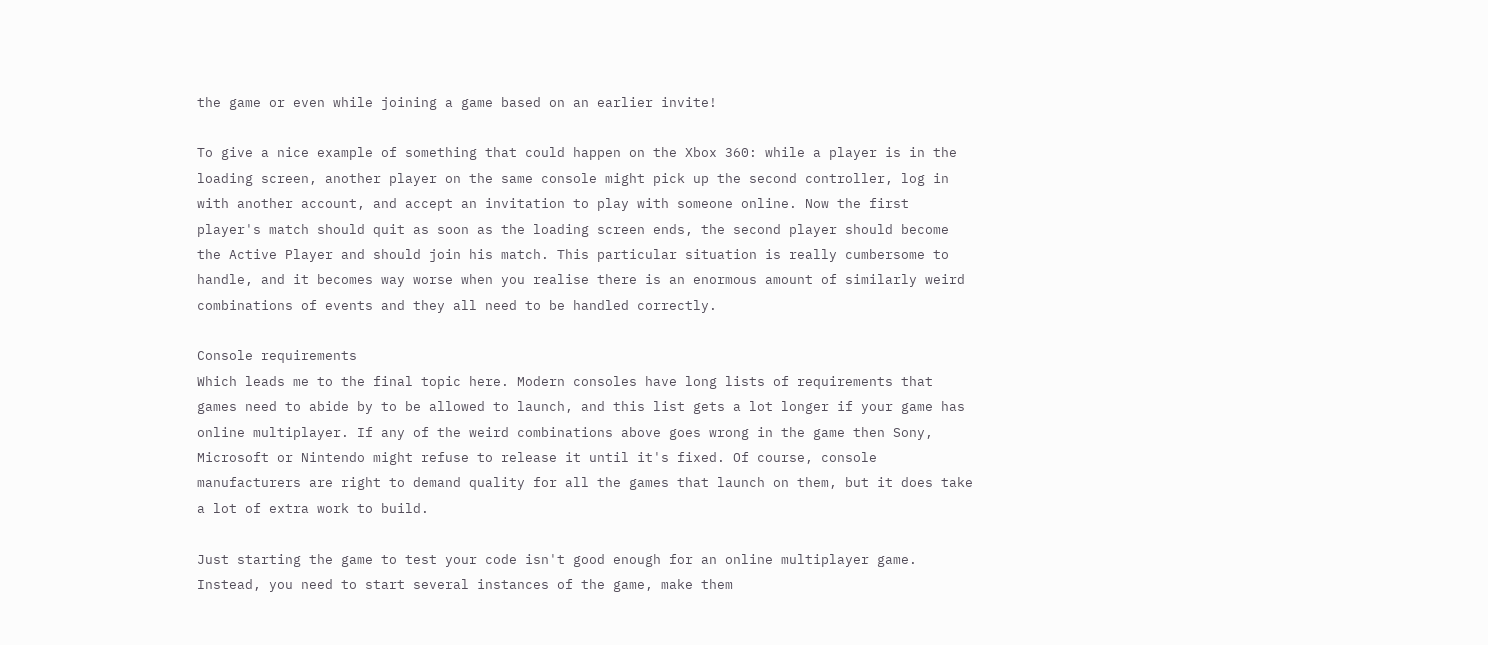the game or even while joining a game based on an earlier invite!

To give a nice example of something that could happen on the Xbox 360: while a player is in the loading screen, another player on the same console might pick up the second controller, log in with another account, and accept an invitation to play with someone online. Now the first player's match should quit as soon as the loading screen ends, the second player should become the Active Player and should join his match. This particular situation is really cumbersome to handle, and it becomes way worse when you realise there is an enormous amount of similarly weird combinations of events and they all need to be handled correctly.

Console requirements
Which leads me to the final topic here. Modern consoles have long lists of requirements that games need to abide by to be allowed to launch, and this list gets a lot longer if your game has online multiplayer. If any of the weird combinations above goes wrong in the game then Sony, Microsoft or Nintendo might refuse to release it until it's fixed. Of course, console manufacturers are right to demand quality for all the games that launch on them, but it does take a lot of extra work to build.

Just starting the game to test your code isn't good enough for an online multiplayer game. Instead, you need to start several instances of the game, make them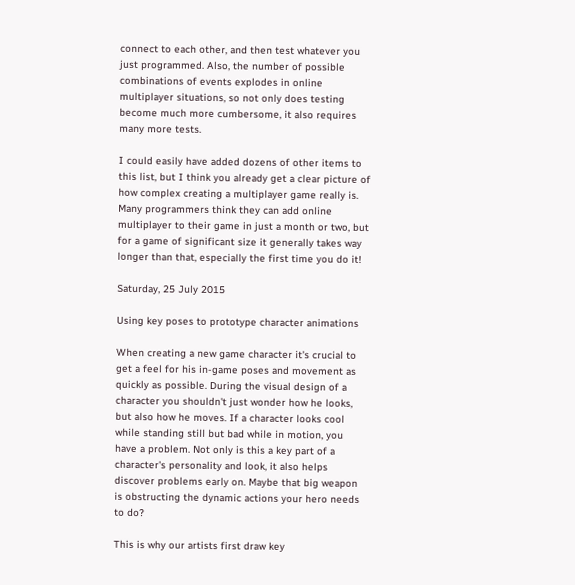connect to each other, and then test whatever you just programmed. Also, the number of possible combinations of events explodes in online multiplayer situations, so not only does testing become much more cumbersome, it also requires many more tests.

I could easily have added dozens of other items to this list, but I think you already get a clear picture of how complex creating a multiplayer game really is. Many programmers think they can add online multiplayer to their game in just a month or two, but for a game of significant size it generally takes way longer than that, especially the first time you do it!

Saturday, 25 July 2015

Using key poses to prototype character animations

When creating a new game character it's crucial to get a feel for his in-game poses and movement as quickly as possible. During the visual design of a character you shouldn't just wonder how he looks, but also how he moves. If a character looks cool while standing still but bad while in motion, you have a problem. Not only is this a key part of a character's personality and look, it also helps discover problems early on. Maybe that big weapon is obstructing the dynamic actions your hero needs to do?

This is why our artists first draw key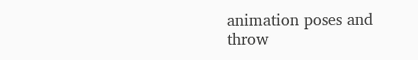animation poses and throw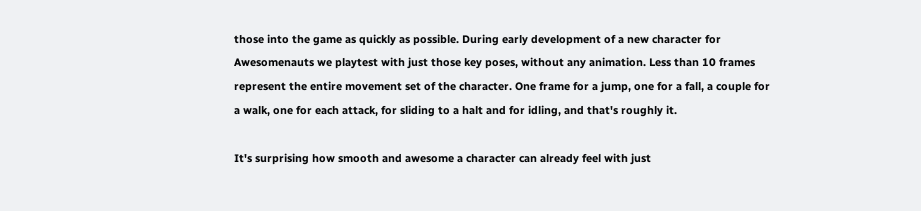those into the game as quickly as possible. During early development of a new character for Awesomenauts we playtest with just those key poses, without any animation. Less than 10 frames represent the entire movement set of the character. One frame for a jump, one for a fall, a couple for a walk, one for each attack, for sliding to a halt and for idling, and that's roughly it.

It's surprising how smooth and awesome a character can already feel with just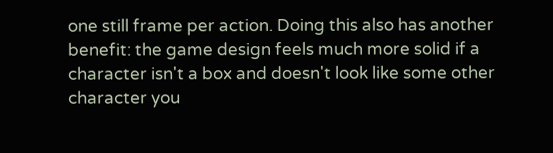one still frame per action. Doing this also has another benefit: the game design feels much more solid if a character isn't a box and doesn't look like some other character you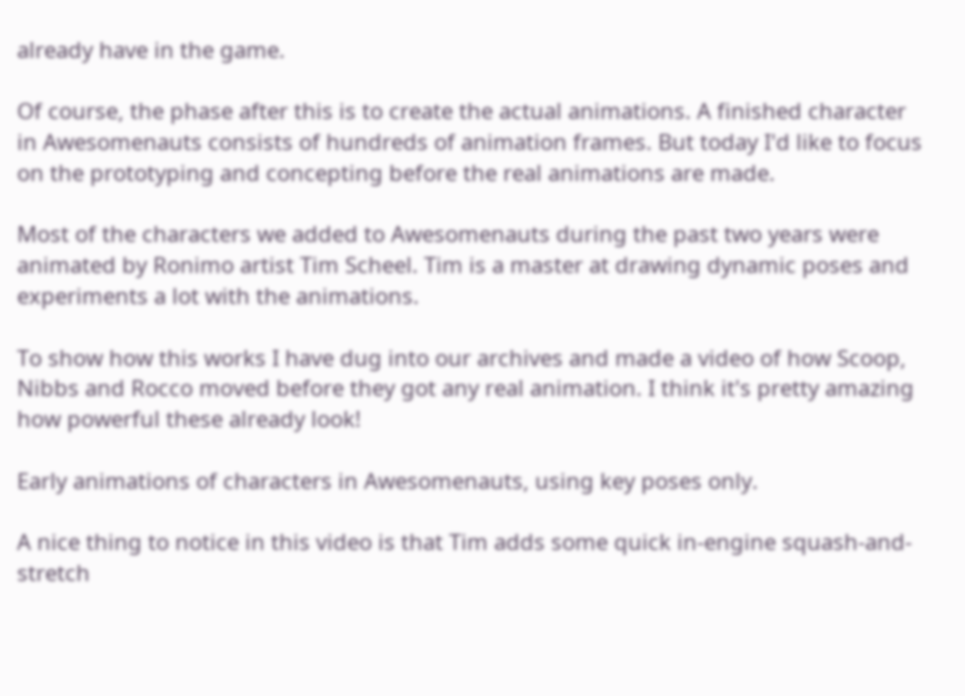already have in the game.

Of course, the phase after this is to create the actual animations. A finished character in Awesomenauts consists of hundreds of animation frames. But today I'd like to focus on the prototyping and concepting before the real animations are made.

Most of the characters we added to Awesomenauts during the past two years were animated by Ronimo artist Tim Scheel. Tim is a master at drawing dynamic poses and experiments a lot with the animations.

To show how this works I have dug into our archives and made a video of how Scoop, Nibbs and Rocco moved before they got any real animation. I think it's pretty amazing how powerful these already look!

Early animations of characters in Awesomenauts, using key poses only.

A nice thing to notice in this video is that Tim adds some quick in-engine squash-and-stretch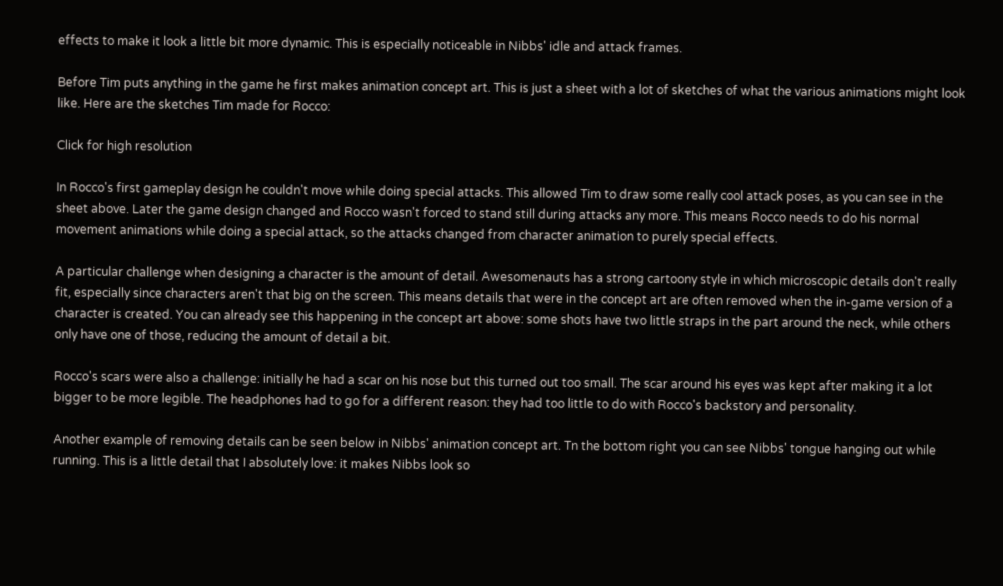effects to make it look a little bit more dynamic. This is especially noticeable in Nibbs' idle and attack frames.

Before Tim puts anything in the game he first makes animation concept art. This is just a sheet with a lot of sketches of what the various animations might look like. Here are the sketches Tim made for Rocco:

Click for high resolution

In Rocco's first gameplay design he couldn't move while doing special attacks. This allowed Tim to draw some really cool attack poses, as you can see in the sheet above. Later the game design changed and Rocco wasn't forced to stand still during attacks any more. This means Rocco needs to do his normal movement animations while doing a special attack, so the attacks changed from character animation to purely special effects.

A particular challenge when designing a character is the amount of detail. Awesomenauts has a strong cartoony style in which microscopic details don't really fit, especially since characters aren't that big on the screen. This means details that were in the concept art are often removed when the in-game version of a character is created. You can already see this happening in the concept art above: some shots have two little straps in the part around the neck, while others only have one of those, reducing the amount of detail a bit.

Rocco's scars were also a challenge: initially he had a scar on his nose but this turned out too small. The scar around his eyes was kept after making it a lot bigger to be more legible. The headphones had to go for a different reason: they had too little to do with Rocco's backstory and personality.

Another example of removing details can be seen below in Nibbs' animation concept art. Tn the bottom right you can see Nibbs' tongue hanging out while running. This is a little detail that I absolutely love: it makes Nibbs look so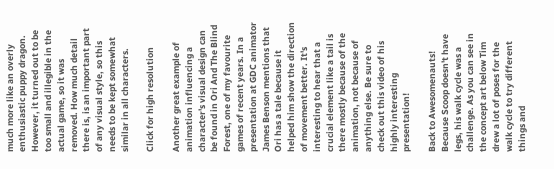much more like an overly enthusiastic puppy dragon. However, it turned out to be too small and illegible in the actual game, so it was removed. How much detail there is, is an important part of any visual style, so this needs to be kept somewhat similar in all characters.

Click for high resolution

Another great example of animation influencing a character's visual design can be found in Ori And The Blind Forest, one of my favourite games of recent years. In a presentation at GDC animator James Benson mentions that Ori has a tale because it helped him show the direction of movement better. It's interesting to hear that a crucial element like a tail is there mostly because of the animation, not because of anything else. Be sure to check out this video of his highly interesting presentation!

Back to Awesomenauts! Because Scoop doesn't have legs, his walk cycle was a challenge. As you can see in the concept art below Tim drew a lot of poses for the walk cycle to try different things and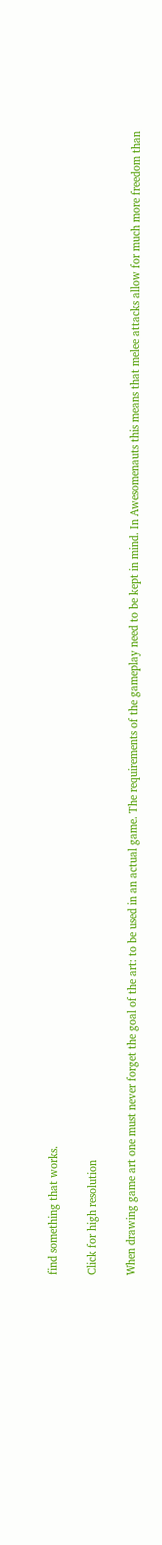find something that works.

Click for high resolution

When drawing game art one must never forget the goal of the art: to be used in an actual game. The requirements of the gameplay need to be kept in mind. In Awesomenauts this means that melee attacks allow for much more freedom than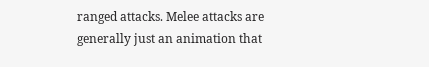ranged attacks. Melee attacks are generally just an animation that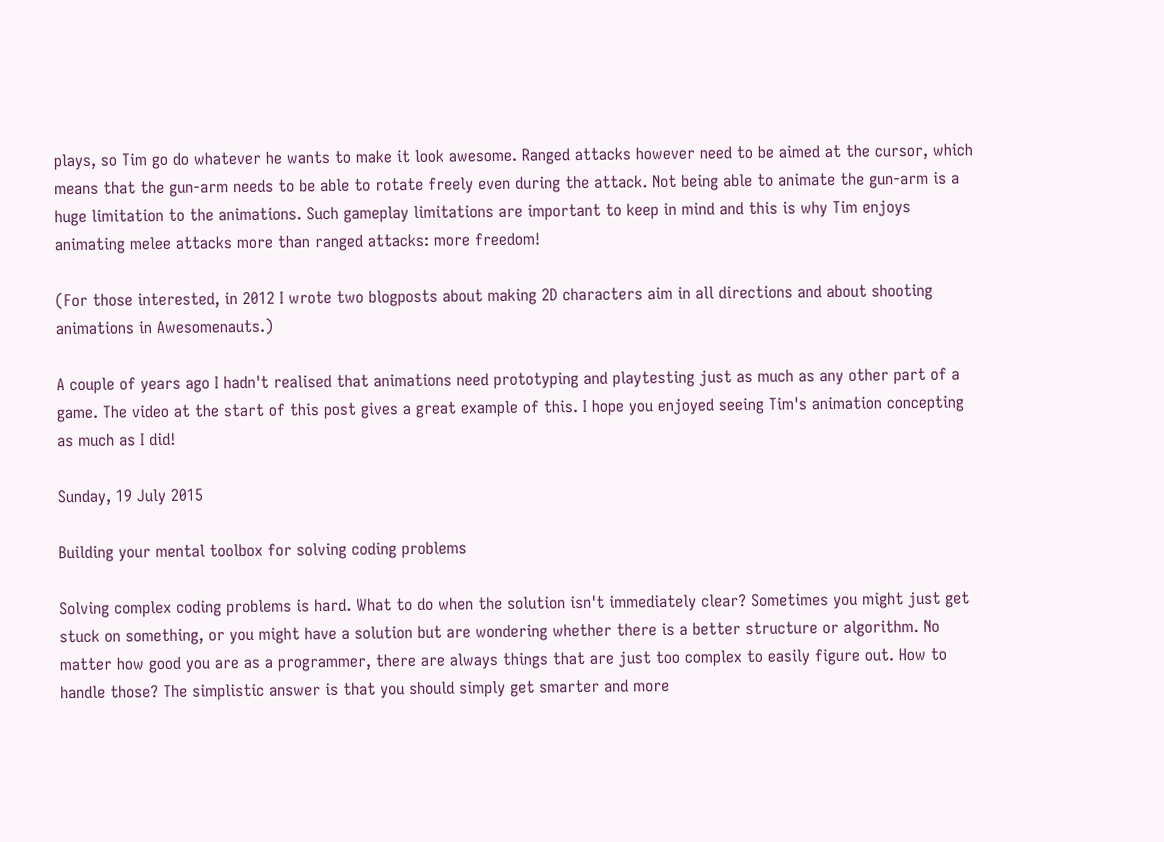plays, so Tim go do whatever he wants to make it look awesome. Ranged attacks however need to be aimed at the cursor, which means that the gun-arm needs to be able to rotate freely even during the attack. Not being able to animate the gun-arm is a huge limitation to the animations. Such gameplay limitations are important to keep in mind and this is why Tim enjoys animating melee attacks more than ranged attacks: more freedom!

(For those interested, in 2012 I wrote two blogposts about making 2D characters aim in all directions and about shooting animations in Awesomenauts.)

A couple of years ago I hadn't realised that animations need prototyping and playtesting just as much as any other part of a game. The video at the start of this post gives a great example of this. I hope you enjoyed seeing Tim's animation concepting as much as I did!

Sunday, 19 July 2015

Building your mental toolbox for solving coding problems

Solving complex coding problems is hard. What to do when the solution isn't immediately clear? Sometimes you might just get stuck on something, or you might have a solution but are wondering whether there is a better structure or algorithm. No matter how good you are as a programmer, there are always things that are just too complex to easily figure out. How to handle those? The simplistic answer is that you should simply get smarter and more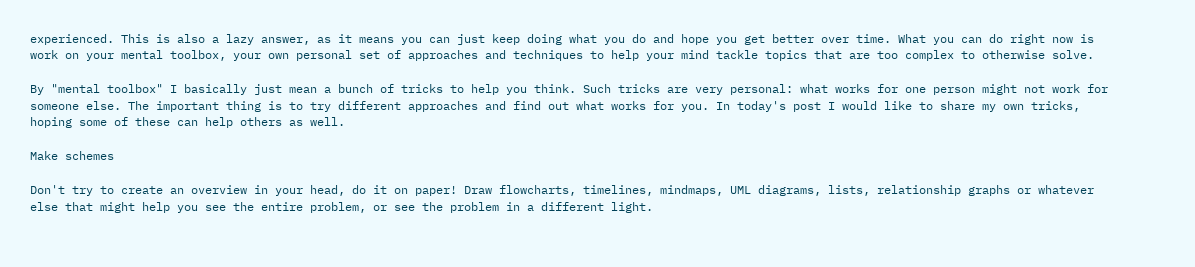experienced. This is also a lazy answer, as it means you can just keep doing what you do and hope you get better over time. What you can do right now is work on your mental toolbox, your own personal set of approaches and techniques to help your mind tackle topics that are too complex to otherwise solve.

By "mental toolbox" I basically just mean a bunch of tricks to help you think. Such tricks are very personal: what works for one person might not work for someone else. The important thing is to try different approaches and find out what works for you. In today's post I would like to share my own tricks, hoping some of these can help others as well.

Make schemes

Don't try to create an overview in your head, do it on paper! Draw flowcharts, timelines, mindmaps, UML diagrams, lists, relationship graphs or whatever else that might help you see the entire problem, or see the problem in a different light.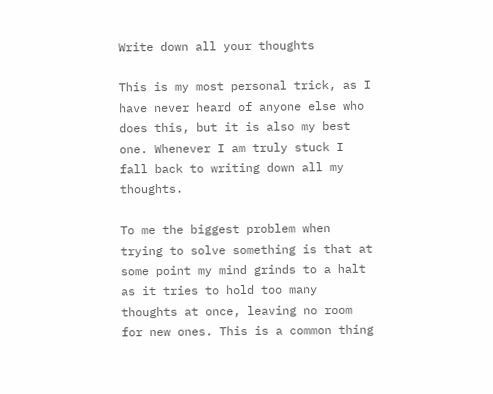Write down all your thoughts

This is my most personal trick, as I have never heard of anyone else who does this, but it is also my best one. Whenever I am truly stuck I fall back to writing down all my thoughts.

To me the biggest problem when trying to solve something is that at some point my mind grinds to a halt as it tries to hold too many thoughts at once, leaving no room for new ones. This is a common thing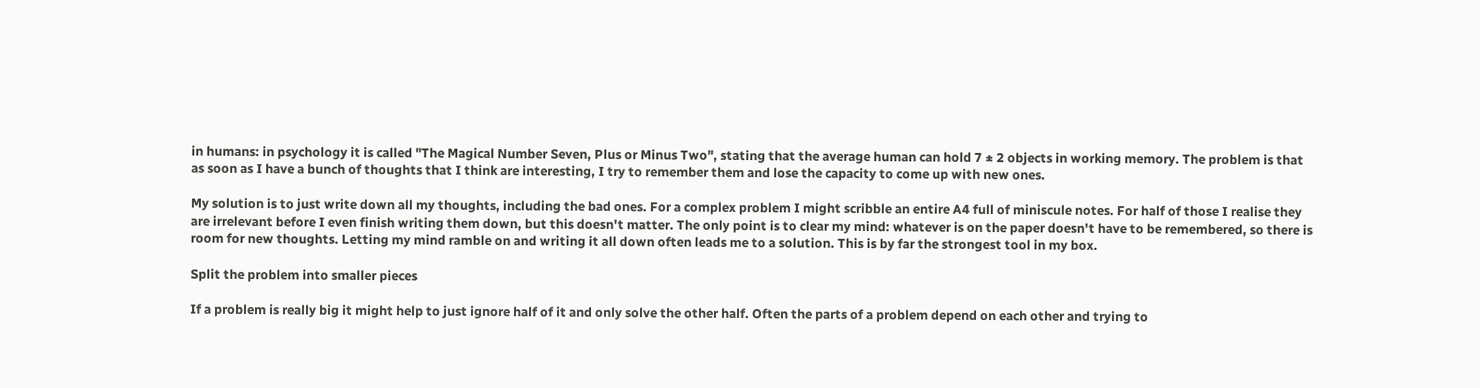in humans: in psychology it is called "The Magical Number Seven, Plus or Minus Two", stating that the average human can hold 7 ± 2 objects in working memory. The problem is that as soon as I have a bunch of thoughts that I think are interesting, I try to remember them and lose the capacity to come up with new ones.

My solution is to just write down all my thoughts, including the bad ones. For a complex problem I might scribble an entire A4 full of miniscule notes. For half of those I realise they are irrelevant before I even finish writing them down, but this doesn't matter. The only point is to clear my mind: whatever is on the paper doesn't have to be remembered, so there is room for new thoughts. Letting my mind ramble on and writing it all down often leads me to a solution. This is by far the strongest tool in my box.

Split the problem into smaller pieces

If a problem is really big it might help to just ignore half of it and only solve the other half. Often the parts of a problem depend on each other and trying to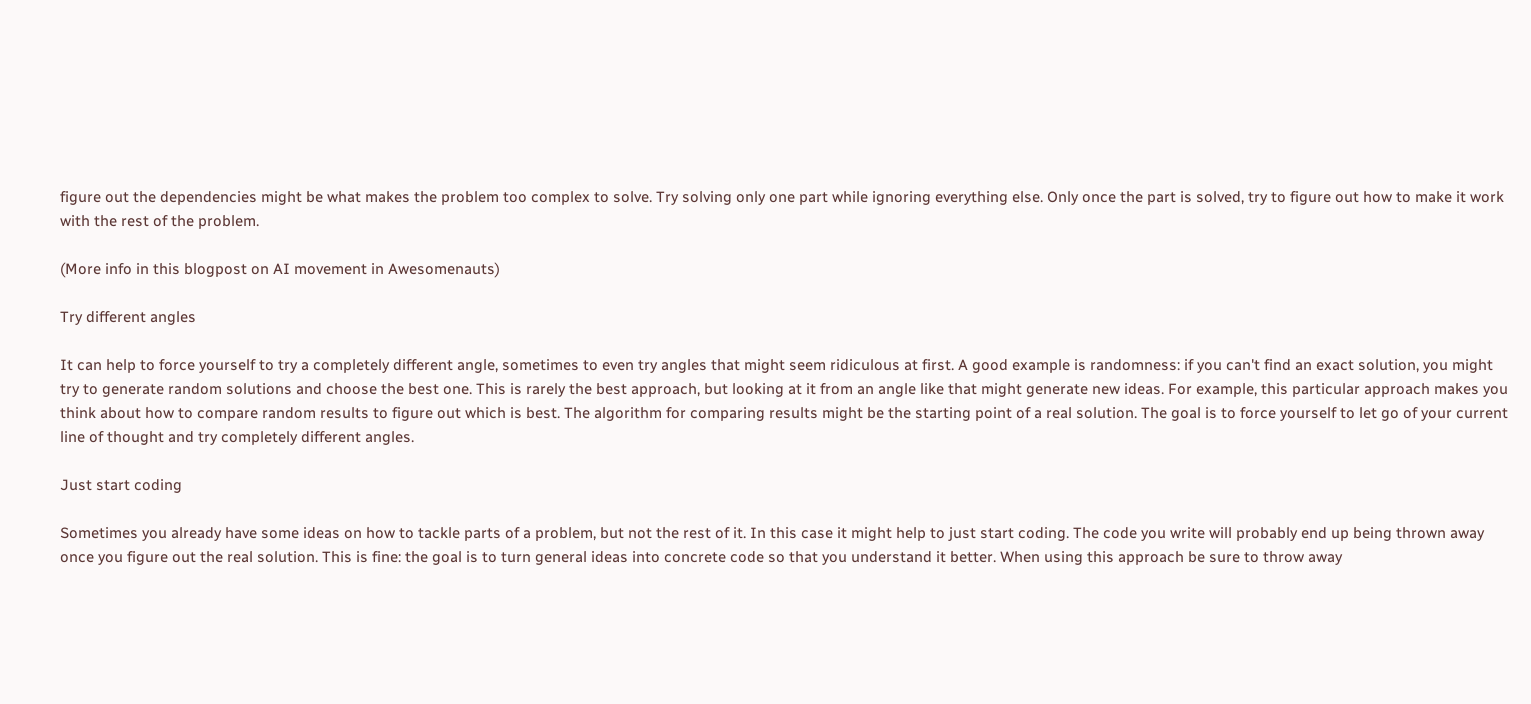figure out the dependencies might be what makes the problem too complex to solve. Try solving only one part while ignoring everything else. Only once the part is solved, try to figure out how to make it work with the rest of the problem.

(More info in this blogpost on AI movement in Awesomenauts)

Try different angles

It can help to force yourself to try a completely different angle, sometimes to even try angles that might seem ridiculous at first. A good example is randomness: if you can't find an exact solution, you might try to generate random solutions and choose the best one. This is rarely the best approach, but looking at it from an angle like that might generate new ideas. For example, this particular approach makes you think about how to compare random results to figure out which is best. The algorithm for comparing results might be the starting point of a real solution. The goal is to force yourself to let go of your current line of thought and try completely different angles.

Just start coding

Sometimes you already have some ideas on how to tackle parts of a problem, but not the rest of it. In this case it might help to just start coding. The code you write will probably end up being thrown away once you figure out the real solution. This is fine: the goal is to turn general ideas into concrete code so that you understand it better. When using this approach be sure to throw away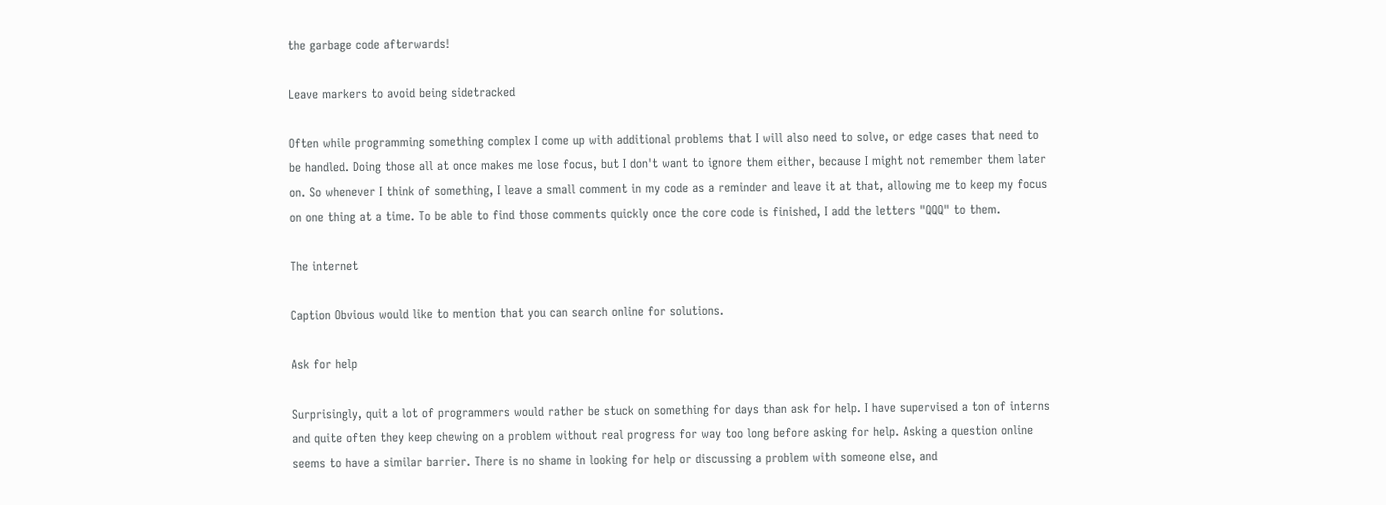the garbage code afterwards!

Leave markers to avoid being sidetracked

Often while programming something complex I come up with additional problems that I will also need to solve, or edge cases that need to be handled. Doing those all at once makes me lose focus, but I don't want to ignore them either, because I might not remember them later on. So whenever I think of something, I leave a small comment in my code as a reminder and leave it at that, allowing me to keep my focus on one thing at a time. To be able to find those comments quickly once the core code is finished, I add the letters "QQQ" to them.

The internet

Caption Obvious would like to mention that you can search online for solutions.

Ask for help

Surprisingly, quit a lot of programmers would rather be stuck on something for days than ask for help. I have supervised a ton of interns and quite often they keep chewing on a problem without real progress for way too long before asking for help. Asking a question online seems to have a similar barrier. There is no shame in looking for help or discussing a problem with someone else, and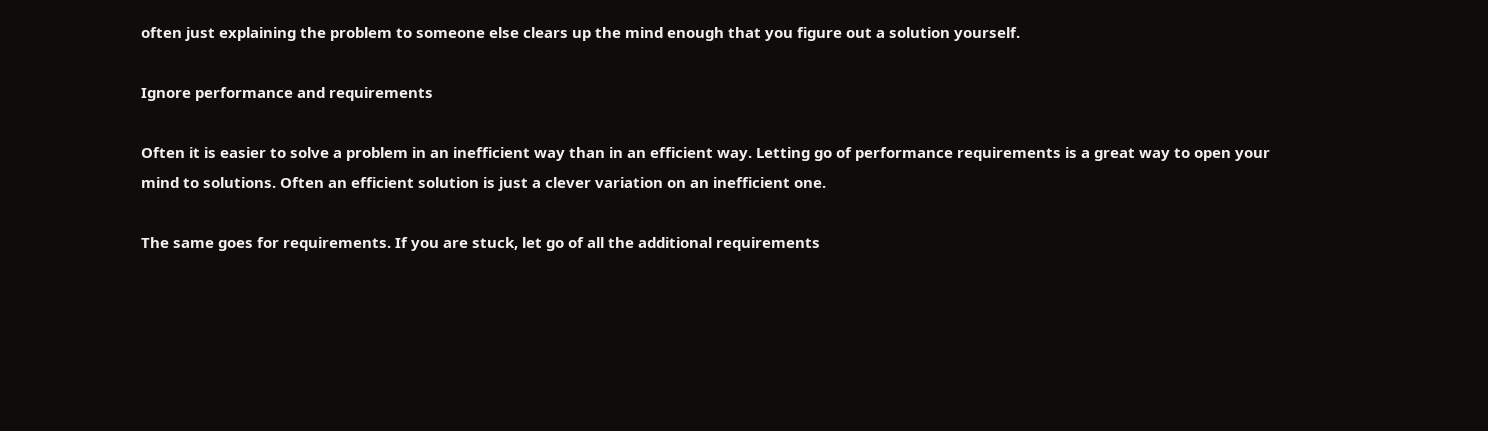often just explaining the problem to someone else clears up the mind enough that you figure out a solution yourself.

Ignore performance and requirements

Often it is easier to solve a problem in an inefficient way than in an efficient way. Letting go of performance requirements is a great way to open your mind to solutions. Often an efficient solution is just a clever variation on an inefficient one.

The same goes for requirements. If you are stuck, let go of all the additional requirements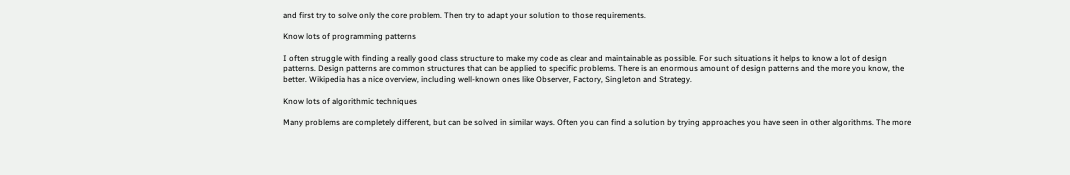and first try to solve only the core problem. Then try to adapt your solution to those requirements.

Know lots of programming patterns

I often struggle with finding a really good class structure to make my code as clear and maintainable as possible. For such situations it helps to know a lot of design patterns. Design patterns are common structures that can be applied to specific problems. There is an enormous amount of design patterns and the more you know, the better. Wikipedia has a nice overview, including well-known ones like Observer, Factory, Singleton and Strategy.

Know lots of algorithmic techniques

Many problems are completely different, but can be solved in similar ways. Often you can find a solution by trying approaches you have seen in other algorithms. The more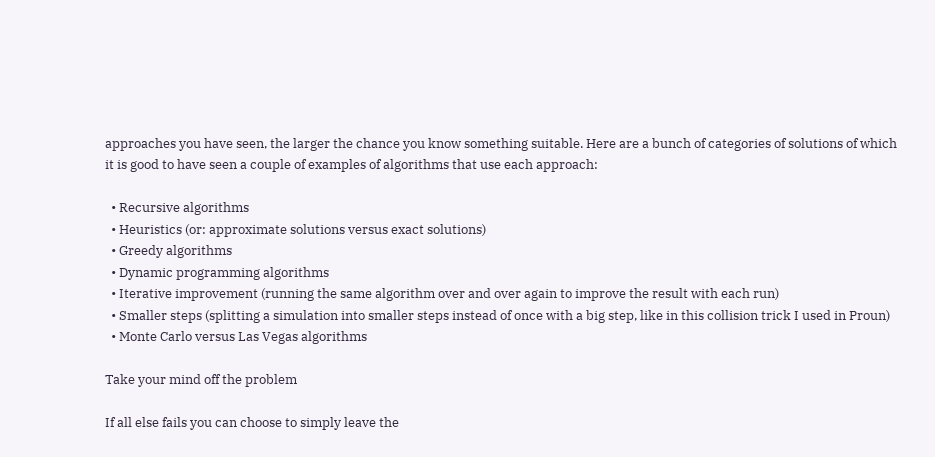approaches you have seen, the larger the chance you know something suitable. Here are a bunch of categories of solutions of which it is good to have seen a couple of examples of algorithms that use each approach:

  • Recursive algorithms
  • Heuristics (or: approximate solutions versus exact solutions)
  • Greedy algorithms
  • Dynamic programming algorithms
  • Iterative improvement (running the same algorithm over and over again to improve the result with each run)
  • Smaller steps (splitting a simulation into smaller steps instead of once with a big step, like in this collision trick I used in Proun)
  • Monte Carlo versus Las Vegas algorithms

Take your mind off the problem

If all else fails you can choose to simply leave the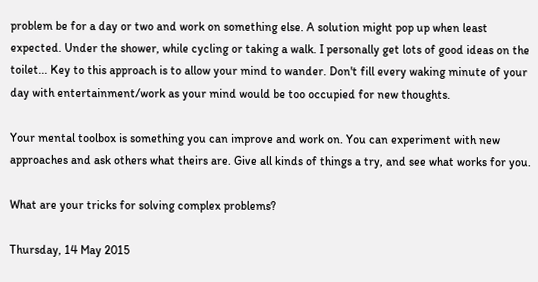problem be for a day or two and work on something else. A solution might pop up when least expected. Under the shower, while cycling or taking a walk. I personally get lots of good ideas on the toilet... Key to this approach is to allow your mind to wander. Don't fill every waking minute of your day with entertainment/work as your mind would be too occupied for new thoughts.

Your mental toolbox is something you can improve and work on. You can experiment with new approaches and ask others what theirs are. Give all kinds of things a try, and see what works for you.

What are your tricks for solving complex problems?

Thursday, 14 May 2015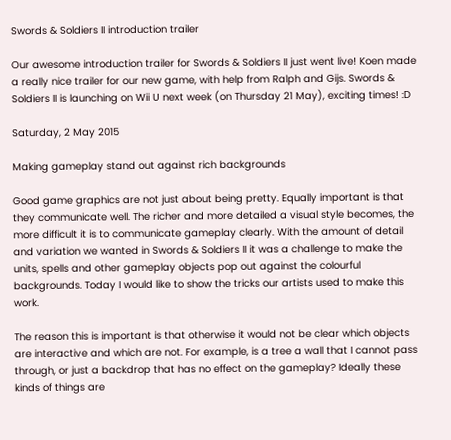Swords & Soldiers II introduction trailer

Our awesome introduction trailer for Swords & Soldiers II just went live! Koen made a really nice trailer for our new game, with help from Ralph and Gijs. Swords & Soldiers II is launching on Wii U next week (on Thursday 21 May), exciting times! :D

Saturday, 2 May 2015

Making gameplay stand out against rich backgrounds

Good game graphics are not just about being pretty. Equally important is that they communicate well. The richer and more detailed a visual style becomes, the more difficult it is to communicate gameplay clearly. With the amount of detail and variation we wanted in Swords & Soldiers II it was a challenge to make the units, spells and other gameplay objects pop out against the colourful backgrounds. Today I would like to show the tricks our artists used to make this work.

The reason this is important is that otherwise it would not be clear which objects are interactive and which are not. For example, is a tree a wall that I cannot pass through, or just a backdrop that has no effect on the gameplay? Ideally these kinds of things are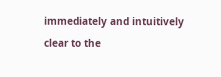immediately and intuitively clear to the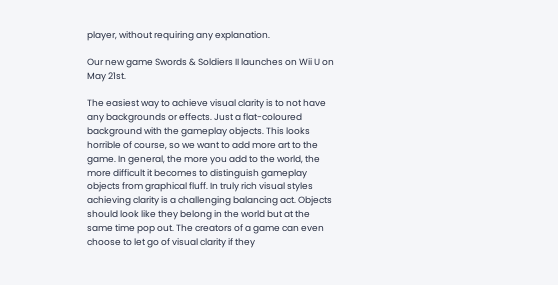player, without requiring any explanation.

Our new game Swords & Soldiers II launches on Wii U on May 21st.

The easiest way to achieve visual clarity is to not have any backgrounds or effects. Just a flat-coloured background with the gameplay objects. This looks horrible of course, so we want to add more art to the game. In general, the more you add to the world, the more difficult it becomes to distinguish gameplay objects from graphical fluff. In truly rich visual styles achieving clarity is a challenging balancing act. Objects should look like they belong in the world but at the same time pop out. The creators of a game can even choose to let go of visual clarity if they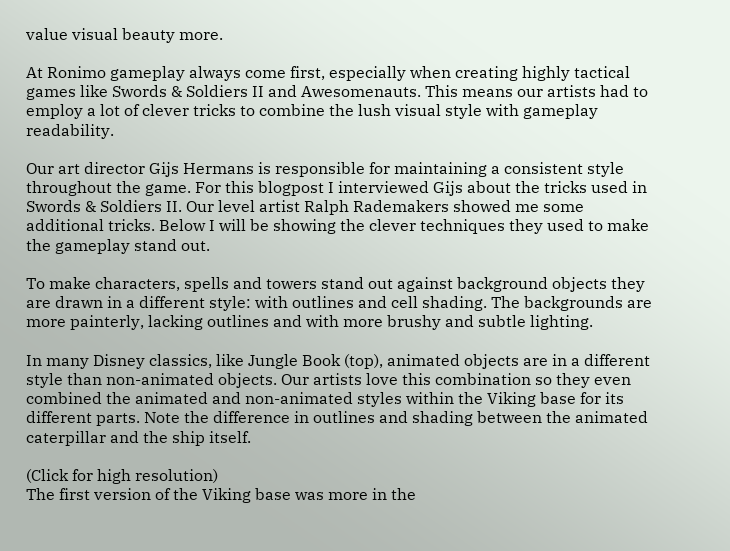value visual beauty more.

At Ronimo gameplay always come first, especially when creating highly tactical games like Swords & Soldiers II and Awesomenauts. This means our artists had to employ a lot of clever tricks to combine the lush visual style with gameplay readability.

Our art director Gijs Hermans is responsible for maintaining a consistent style throughout the game. For this blogpost I interviewed Gijs about the tricks used in Swords & Soldiers II. Our level artist Ralph Rademakers showed me some additional tricks. Below I will be showing the clever techniques they used to make the gameplay stand out.

To make characters, spells and towers stand out against background objects they are drawn in a different style: with outlines and cell shading. The backgrounds are more painterly, lacking outlines and with more brushy and subtle lighting.

In many Disney classics, like Jungle Book (top), animated objects are in a different style than non-animated objects. Our artists love this combination so they even combined the animated and non-animated styles within the Viking base for its different parts. Note the difference in outlines and shading between the animated caterpillar and the ship itself.

(Click for high resolution)
The first version of the Viking base was more in the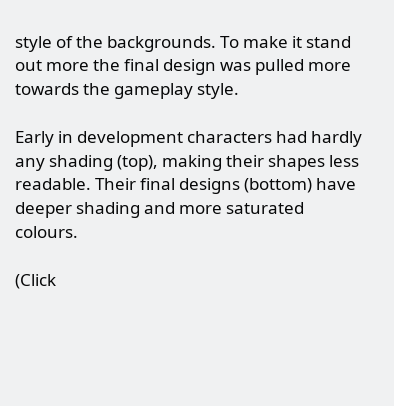style of the backgrounds. To make it stand out more the final design was pulled more towards the gameplay style.

Early in development characters had hardly any shading (top), making their shapes less readable. Their final designs (bottom) have deeper shading and more saturated colours.

(Click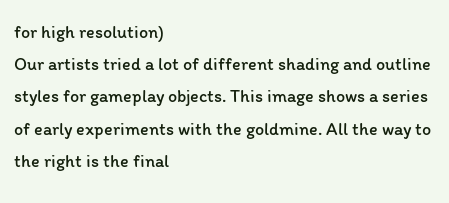for high resolution)
Our artists tried a lot of different shading and outline styles for gameplay objects. This image shows a series of early experiments with the goldmine. All the way to the right is the final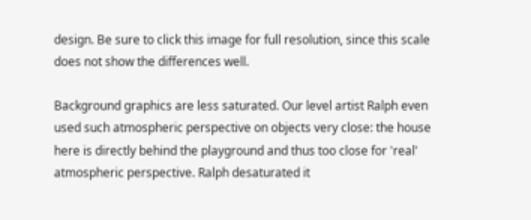design. Be sure to click this image for full resolution, since this scale does not show the differences well.

Background graphics are less saturated. Our level artist Ralph even used such atmospheric perspective on objects very close: the house here is directly behind the playground and thus too close for 'real' atmospheric perspective. Ralph desaturated it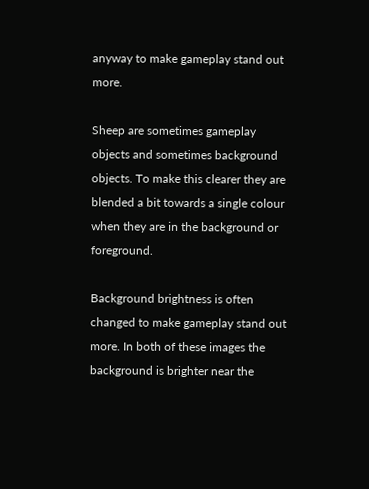anyway to make gameplay stand out more.

Sheep are sometimes gameplay objects and sometimes background objects. To make this clearer they are blended a bit towards a single colour when they are in the background or foreground.

Background brightness is often changed to make gameplay stand out more. In both of these images the background is brighter near the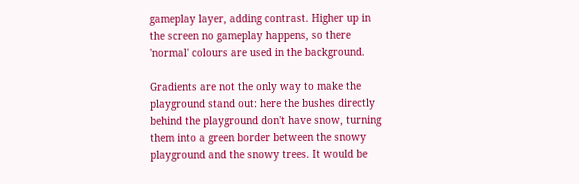gameplay layer, adding contrast. Higher up in the screen no gameplay happens, so there 'normal' colours are used in the background.

Gradients are not the only way to make the playground stand out: here the bushes directly behind the playground don't have snow, turning them into a green border between the snowy playground and the snowy trees. It would be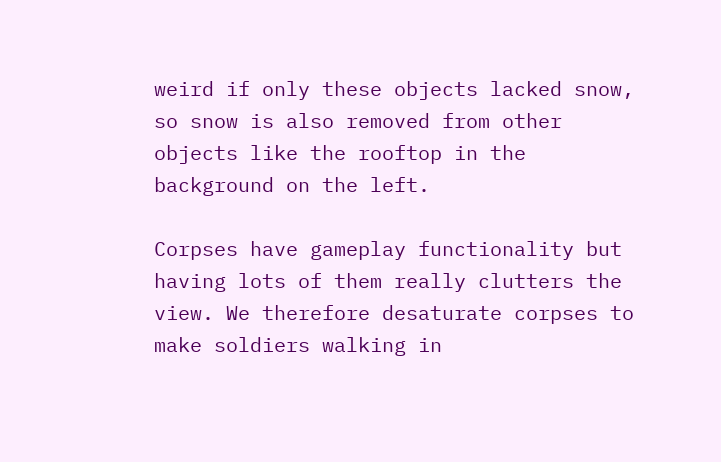weird if only these objects lacked snow, so snow is also removed from other objects like the rooftop in the background on the left.

Corpses have gameplay functionality but having lots of them really clutters the view. We therefore desaturate corpses to make soldiers walking in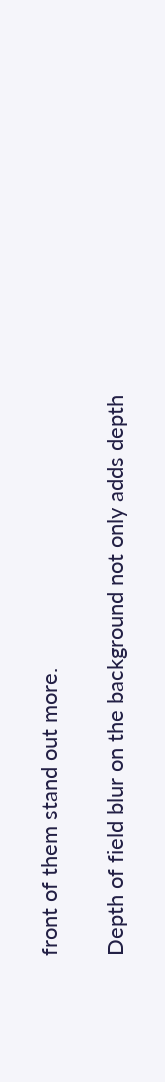front of them stand out more.

Depth of field blur on the background not only adds depth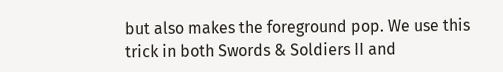but also makes the foreground pop. We use this trick in both Swords & Soldiers II and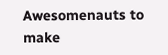Awesomenauts to make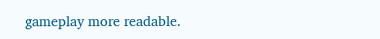gameplay more readable.